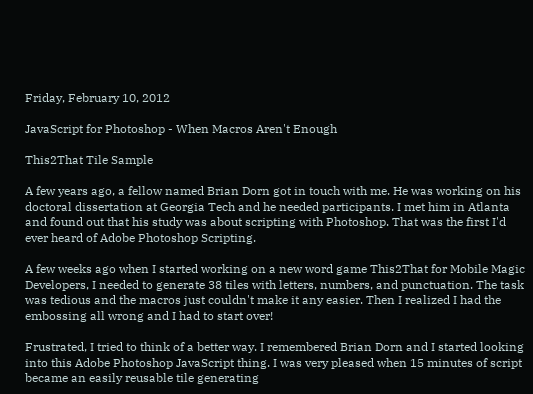Friday, February 10, 2012

JavaScript for Photoshop - When Macros Aren't Enough

This2That Tile Sample

A few years ago, a fellow named Brian Dorn got in touch with me. He was working on his doctoral dissertation at Georgia Tech and he needed participants. I met him in Atlanta and found out that his study was about scripting with Photoshop. That was the first I'd ever heard of Adobe Photoshop Scripting.

A few weeks ago when I started working on a new word game This2That for Mobile Magic Developers, I needed to generate 38 tiles with letters, numbers, and punctuation. The task was tedious and the macros just couldn't make it any easier. Then I realized I had the embossing all wrong and I had to start over!

Frustrated, I tried to think of a better way. I remembered Brian Dorn and I started looking into this Adobe Photoshop JavaScript thing. I was very pleased when 15 minutes of script became an easily reusable tile generating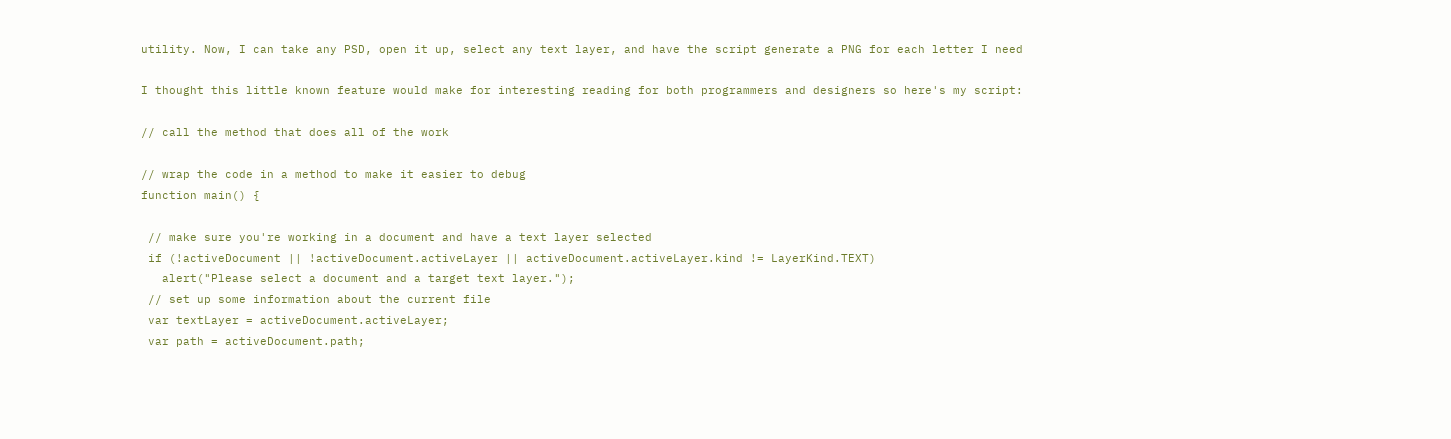utility. Now, I can take any PSD, open it up, select any text layer, and have the script generate a PNG for each letter I need

I thought this little known feature would make for interesting reading for both programmers and designers so here's my script:

// call the method that does all of the work

// wrap the code in a method to make it easier to debug
function main() {

 // make sure you're working in a document and have a text layer selected
 if (!activeDocument || !activeDocument.activeLayer || activeDocument.activeLayer.kind != LayerKind.TEXT)
   alert("Please select a document and a target text layer.");
 // set up some information about the current file
 var textLayer = activeDocument.activeLayer;
 var path = activeDocument.path;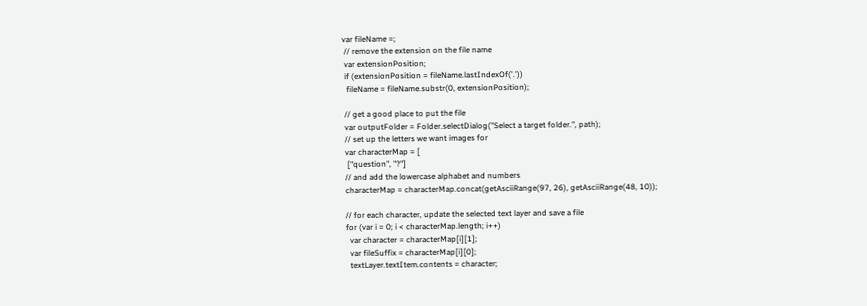var fileName =;
 // remove the extension on the file name
 var extensionPosition;
 if (extensionPosition = fileName.lastIndexOf('.'))
  fileName = fileName.substr(0, extensionPosition);

 // get a good place to put the file
 var outputFolder = Folder.selectDialog("Select a target folder.", path);
 // set up the letters we want images for
 var characterMap = [
  ["question", "?"]
 // and add the lowercase alphabet and numbers
 characterMap = characterMap.concat(getAsciiRange(97, 26), getAsciiRange(48, 10));

 // for each character, update the selected text layer and save a file
 for (var i = 0; i < characterMap.length; i++)
   var character = characterMap[i][1];
   var fileSuffix = characterMap[i][0];
   textLayer.textItem.contents = character;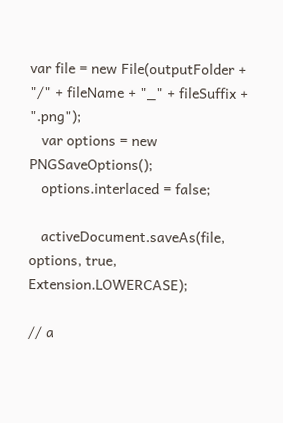var file = new File(outputFolder + "/" + fileName + "_" + fileSuffix + ".png");
   var options = new PNGSaveOptions();
   options.interlaced = false;

   activeDocument.saveAs(file, options, true, Extension.LOWERCASE);

// a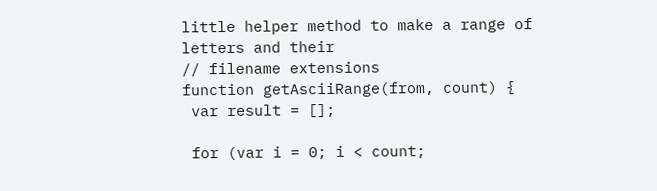little helper method to make a range of letters and their
// filename extensions
function getAsciiRange(from, count) {
 var result = [];

 for (var i = 0; i < count;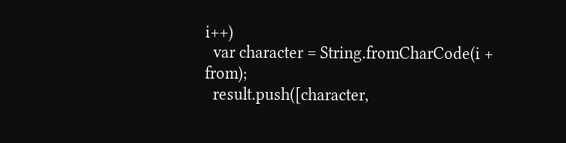i++)
  var character = String.fromCharCode(i + from);
  result.push([character,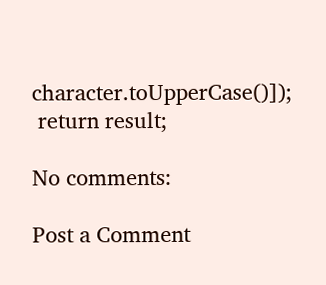character.toUpperCase()]);
 return result;

No comments:

Post a Comment